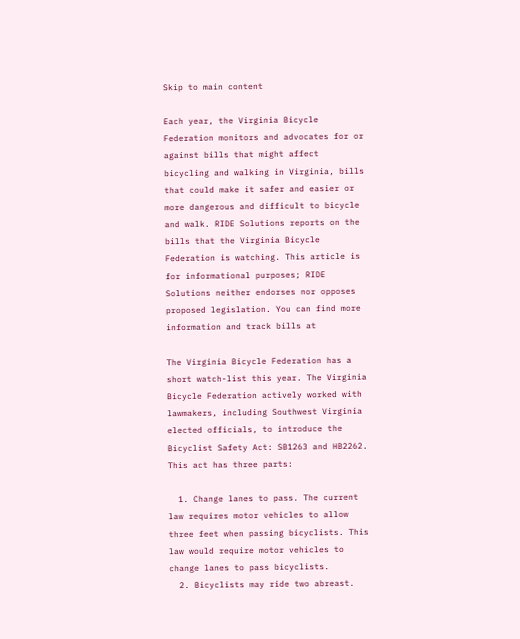Skip to main content

Each year, the Virginia Bicycle Federation monitors and advocates for or against bills that might affect bicycling and walking in Virginia, bills that could make it safer and easier or more dangerous and difficult to bicycle and walk. RIDE Solutions reports on the bills that the Virginia Bicycle Federation is watching. This article is for informational purposes; RIDE Solutions neither endorses nor opposes proposed legislation. You can find more information and track bills at

The Virginia Bicycle Federation has a short watch-list this year. The Virginia Bicycle Federation actively worked with lawmakers, including Southwest Virginia elected officials, to introduce the Bicyclist Safety Act: SB1263 and HB2262. This act has three parts:

  1. Change lanes to pass. The current law requires motor vehicles to allow three feet when passing bicyclists. This law would require motor vehicles to change lanes to pass bicyclists.
  2. Bicyclists may ride two abreast.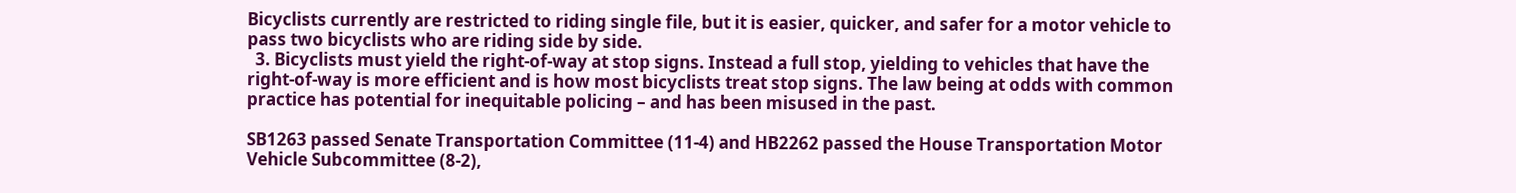Bicyclists currently are restricted to riding single file, but it is easier, quicker, and safer for a motor vehicle to pass two bicyclists who are riding side by side.
  3. Bicyclists must yield the right-of-way at stop signs. Instead a full stop, yielding to vehicles that have the right-of-way is more efficient and is how most bicyclists treat stop signs. The law being at odds with common practice has potential for inequitable policing – and has been misused in the past.

SB1263 passed Senate Transportation Committee (11-4) and HB2262 passed the House Transportation Motor Vehicle Subcommittee (8-2),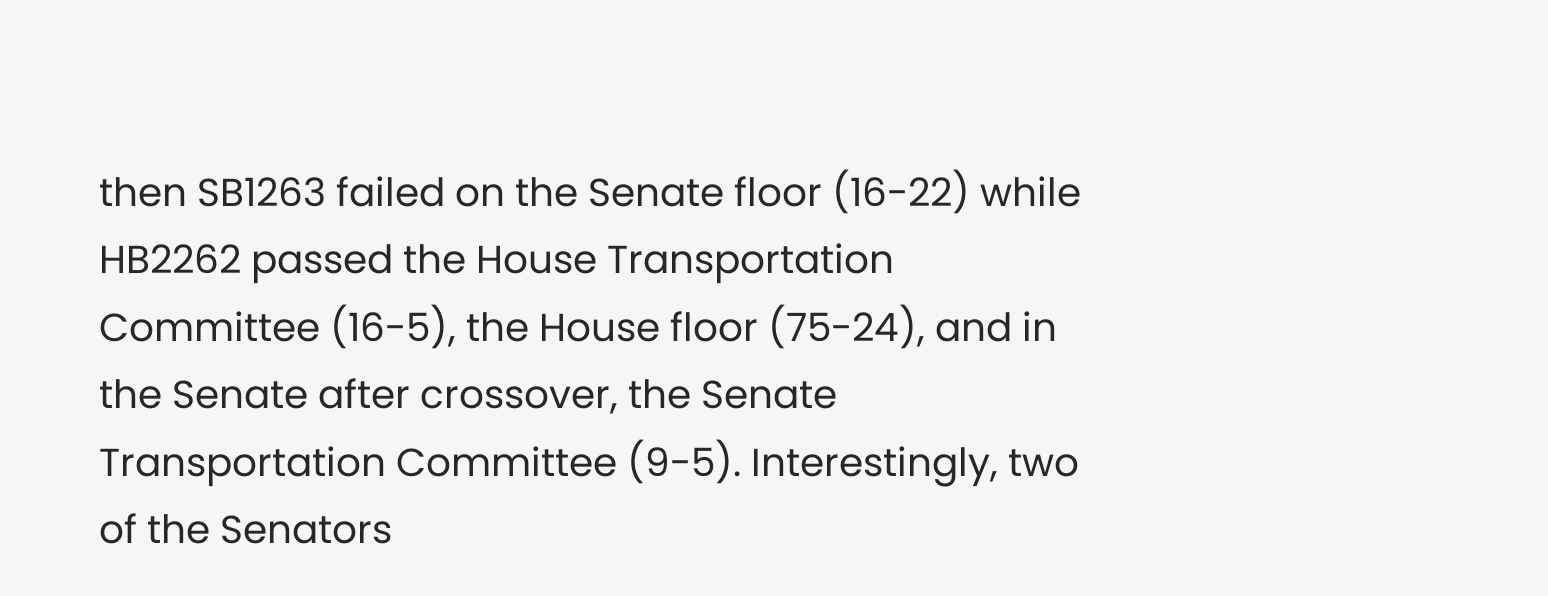then SB1263 failed on the Senate floor (16-22) while HB2262 passed the House Transportation Committee (16-5), the House floor (75-24), and in the Senate after crossover, the Senate Transportation Committee (9-5). Interestingly, two of the Senators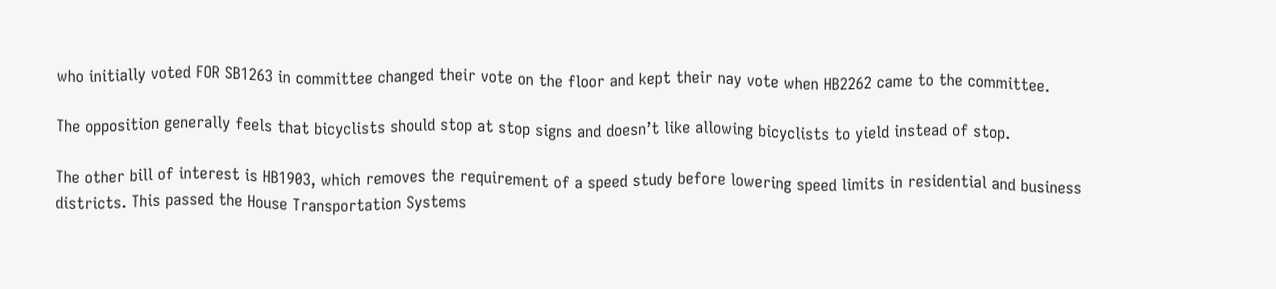who initially voted FOR SB1263 in committee changed their vote on the floor and kept their nay vote when HB2262 came to the committee.

The opposition generally feels that bicyclists should stop at stop signs and doesn’t like allowing bicyclists to yield instead of stop.

The other bill of interest is HB1903, which removes the requirement of a speed study before lowering speed limits in residential and business districts. This passed the House Transportation Systems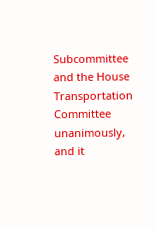Subcommittee and the House Transportation Committee unanimously, and it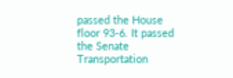passed the House floor 93-6. It passed the Senate Transportation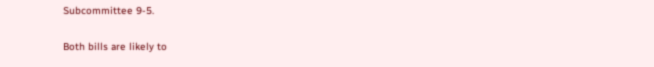Subcommittee 9-5.

Both bills are likely to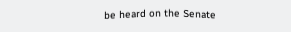be heard on the Senate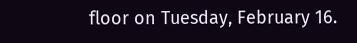floor on Tuesday, February 16.